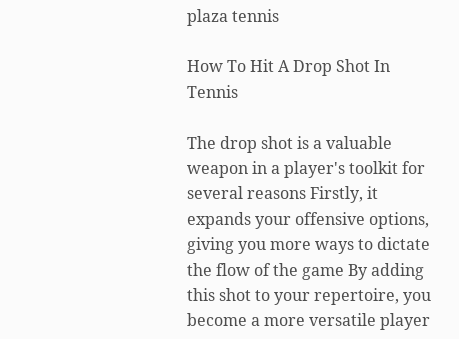plaza tennis

How To Hit A Drop Shot In Tennis

The drop shot is a valuable weapon in a player's toolkit for several reasons Firstly, it expands your offensive options, giving you more ways to dictate the flow of the game By adding this shot to your repertoire, you become a more versatile player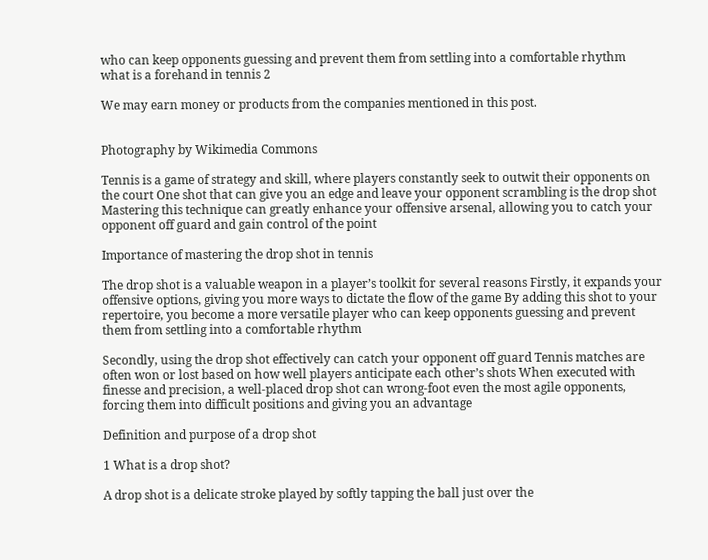who can keep opponents guessing and prevent them from settling into a comfortable rhythm
what is a forehand in tennis 2

We may earn money or products from the companies mentioned in this post.


Photography by Wikimedia Commons

Tennis is a game of strategy and skill, where players constantly seek to outwit their opponents on the court One shot that can give you an edge and leave your opponent scrambling is the drop shot Mastering this technique can greatly enhance your offensive arsenal, allowing you to catch your opponent off guard and gain control of the point

Importance of mastering the drop shot in tennis

The drop shot is a valuable weapon in a player’s toolkit for several reasons Firstly, it expands your offensive options, giving you more ways to dictate the flow of the game By adding this shot to your repertoire, you become a more versatile player who can keep opponents guessing and prevent them from settling into a comfortable rhythm

Secondly, using the drop shot effectively can catch your opponent off guard Tennis matches are often won or lost based on how well players anticipate each other’s shots When executed with finesse and precision, a well-placed drop shot can wrong-foot even the most agile opponents, forcing them into difficult positions and giving you an advantage

Definition and purpose of a drop shot

1 What is a drop shot?

A drop shot is a delicate stroke played by softly tapping the ball just over the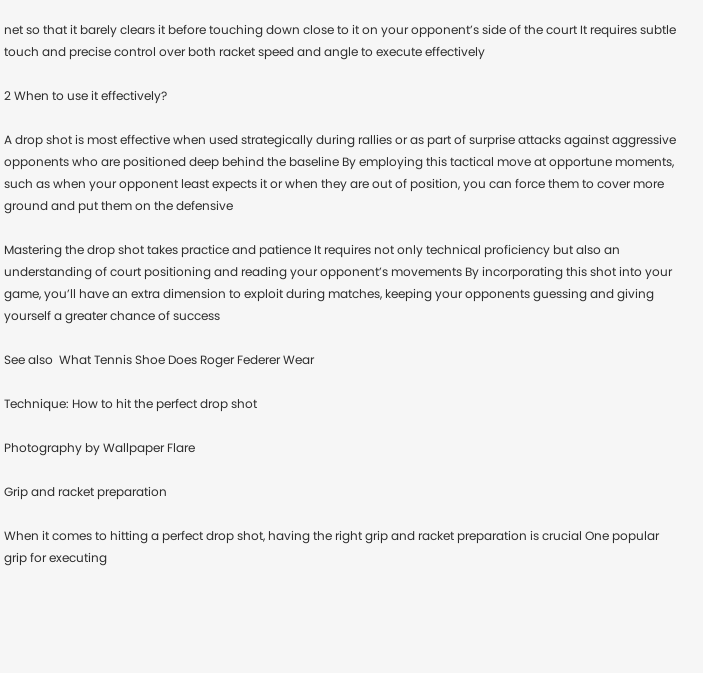net so that it barely clears it before touching down close to it on your opponent’s side of the court It requires subtle touch and precise control over both racket speed and angle to execute effectively

2 When to use it effectively?

A drop shot is most effective when used strategically during rallies or as part of surprise attacks against aggressive opponents who are positioned deep behind the baseline By employing this tactical move at opportune moments, such as when your opponent least expects it or when they are out of position, you can force them to cover more ground and put them on the defensive

Mastering the drop shot takes practice and patience It requires not only technical proficiency but also an understanding of court positioning and reading your opponent’s movements By incorporating this shot into your game, you’ll have an extra dimension to exploit during matches, keeping your opponents guessing and giving yourself a greater chance of success

See also  What Tennis Shoe Does Roger Federer Wear

Technique: How to hit the perfect drop shot

Photography by Wallpaper Flare

Grip and racket preparation

When it comes to hitting a perfect drop shot, having the right grip and racket preparation is crucial One popular grip for executing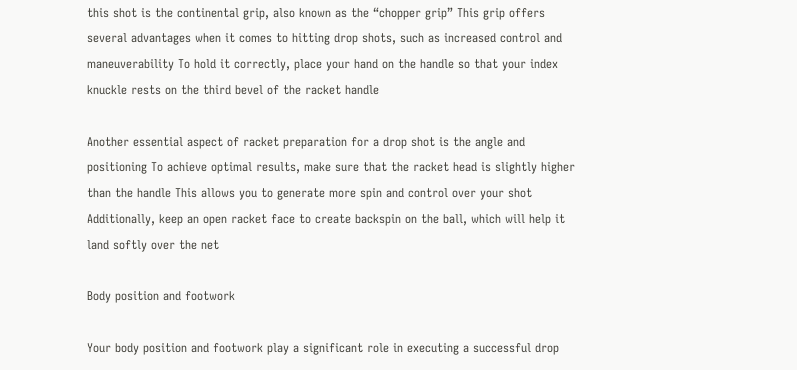this shot is the continental grip, also known as the “chopper grip” This grip offers several advantages when it comes to hitting drop shots, such as increased control and maneuverability To hold it correctly, place your hand on the handle so that your index knuckle rests on the third bevel of the racket handle

Another essential aspect of racket preparation for a drop shot is the angle and positioning To achieve optimal results, make sure that the racket head is slightly higher than the handle This allows you to generate more spin and control over your shot Additionally, keep an open racket face to create backspin on the ball, which will help it land softly over the net

Body position and footwork

Your body position and footwork play a significant role in executing a successful drop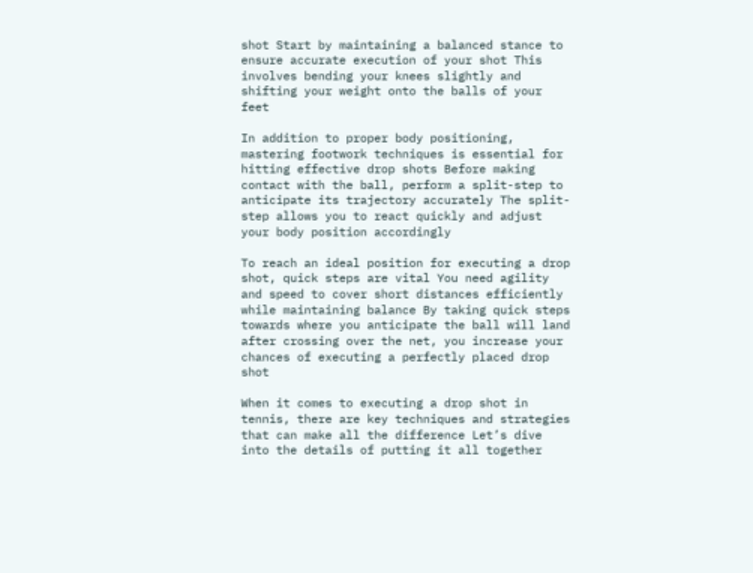shot Start by maintaining a balanced stance to ensure accurate execution of your shot This involves bending your knees slightly and shifting your weight onto the balls of your feet

In addition to proper body positioning, mastering footwork techniques is essential for hitting effective drop shots Before making contact with the ball, perform a split-step to anticipate its trajectory accurately The split-step allows you to react quickly and adjust your body position accordingly

To reach an ideal position for executing a drop shot, quick steps are vital You need agility and speed to cover short distances efficiently while maintaining balance By taking quick steps towards where you anticipate the ball will land after crossing over the net, you increase your chances of executing a perfectly placed drop shot

When it comes to executing a drop shot in tennis, there are key techniques and strategies that can make all the difference Let’s dive into the details of putting it all together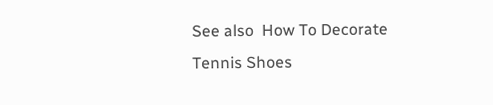See also  How To Decorate Tennis Shoes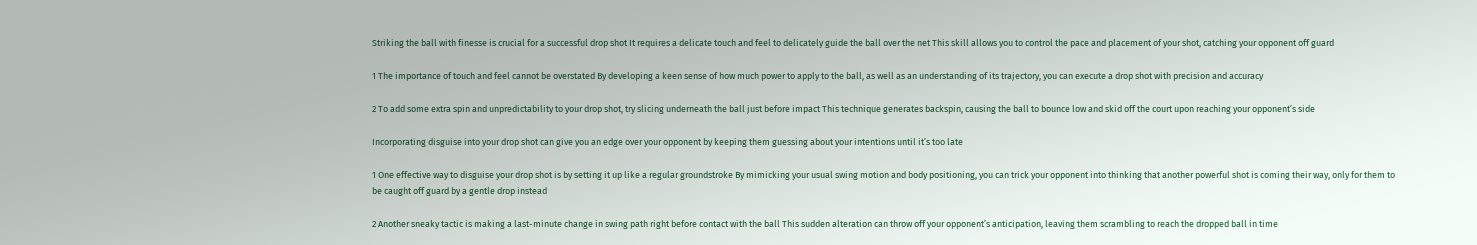Striking the ball with finesse is crucial for a successful drop shot It requires a delicate touch and feel to delicately guide the ball over the net This skill allows you to control the pace and placement of your shot, catching your opponent off guard

1 The importance of touch and feel cannot be overstated By developing a keen sense of how much power to apply to the ball, as well as an understanding of its trajectory, you can execute a drop shot with precision and accuracy

2 To add some extra spin and unpredictability to your drop shot, try slicing underneath the ball just before impact This technique generates backspin, causing the ball to bounce low and skid off the court upon reaching your opponent’s side

Incorporating disguise into your drop shot can give you an edge over your opponent by keeping them guessing about your intentions until it’s too late

1 One effective way to disguise your drop shot is by setting it up like a regular groundstroke By mimicking your usual swing motion and body positioning, you can trick your opponent into thinking that another powerful shot is coming their way, only for them to be caught off guard by a gentle drop instead

2 Another sneaky tactic is making a last-minute change in swing path right before contact with the ball This sudden alteration can throw off your opponent’s anticipation, leaving them scrambling to reach the dropped ball in time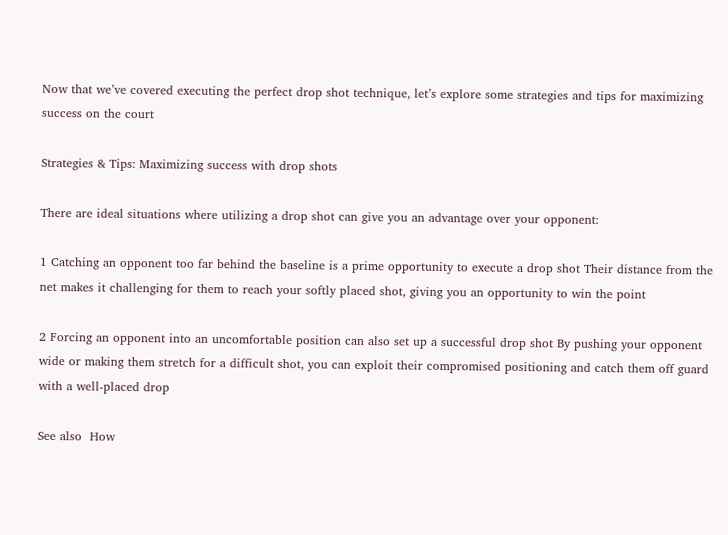Now that we’ve covered executing the perfect drop shot technique, let’s explore some strategies and tips for maximizing success on the court

Strategies & Tips: Maximizing success with drop shots

There are ideal situations where utilizing a drop shot can give you an advantage over your opponent:

1 Catching an opponent too far behind the baseline is a prime opportunity to execute a drop shot Their distance from the net makes it challenging for them to reach your softly placed shot, giving you an opportunity to win the point

2 Forcing an opponent into an uncomfortable position can also set up a successful drop shot By pushing your opponent wide or making them stretch for a difficult shot, you can exploit their compromised positioning and catch them off guard with a well-placed drop

See also  How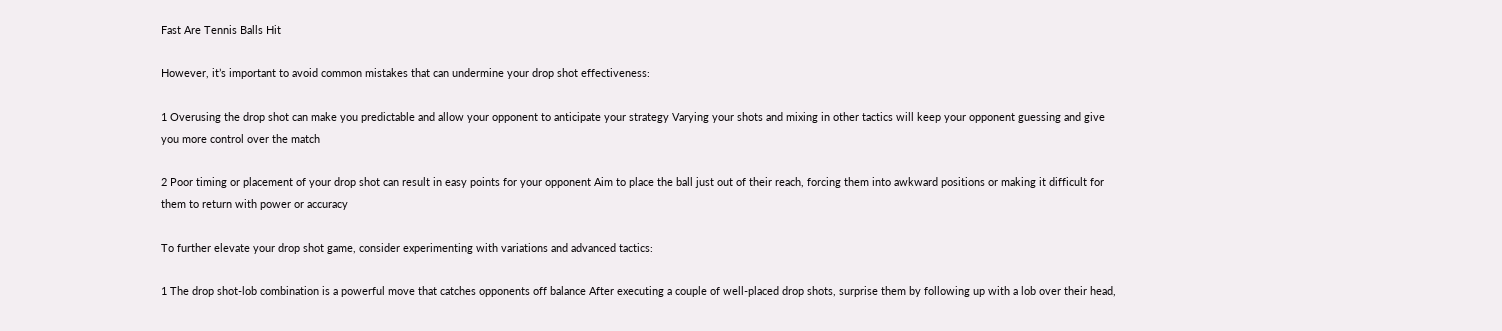Fast Are Tennis Balls Hit

However, it’s important to avoid common mistakes that can undermine your drop shot effectiveness:

1 Overusing the drop shot can make you predictable and allow your opponent to anticipate your strategy Varying your shots and mixing in other tactics will keep your opponent guessing and give you more control over the match

2 Poor timing or placement of your drop shot can result in easy points for your opponent Aim to place the ball just out of their reach, forcing them into awkward positions or making it difficult for them to return with power or accuracy

To further elevate your drop shot game, consider experimenting with variations and advanced tactics:

1 The drop shot-lob combination is a powerful move that catches opponents off balance After executing a couple of well-placed drop shots, surprise them by following up with a lob over their head,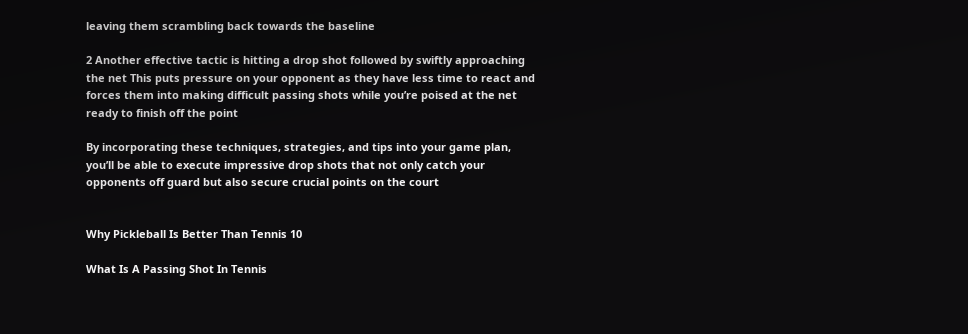leaving them scrambling back towards the baseline

2 Another effective tactic is hitting a drop shot followed by swiftly approaching the net This puts pressure on your opponent as they have less time to react and forces them into making difficult passing shots while you’re poised at the net ready to finish off the point

By incorporating these techniques, strategies, and tips into your game plan, you’ll be able to execute impressive drop shots that not only catch your opponents off guard but also secure crucial points on the court


Why Pickleball Is Better Than Tennis 10

What Is A Passing Shot In Tennis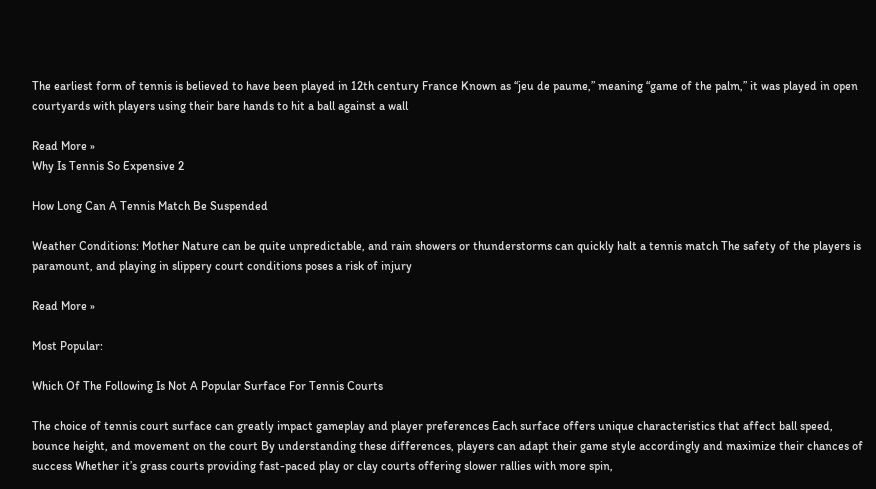The earliest form of tennis is believed to have been played in 12th century France Known as “jeu de paume,” meaning “game of the palm,” it was played in open courtyards with players using their bare hands to hit a ball against a wall

Read More »
Why Is Tennis So Expensive 2

How Long Can A Tennis Match Be Suspended

Weather Conditions: Mother Nature can be quite unpredictable, and rain showers or thunderstorms can quickly halt a tennis match The safety of the players is paramount, and playing in slippery court conditions poses a risk of injury

Read More »

Most Popular:

Which Of The Following Is Not A Popular Surface For Tennis Courts

The choice of tennis court surface can greatly impact gameplay and player preferences Each surface offers unique characteristics that affect ball speed, bounce height, and movement on the court By understanding these differences, players can adapt their game style accordingly and maximize their chances of success Whether it’s grass courts providing fast-paced play or clay courts offering slower rallies with more spin,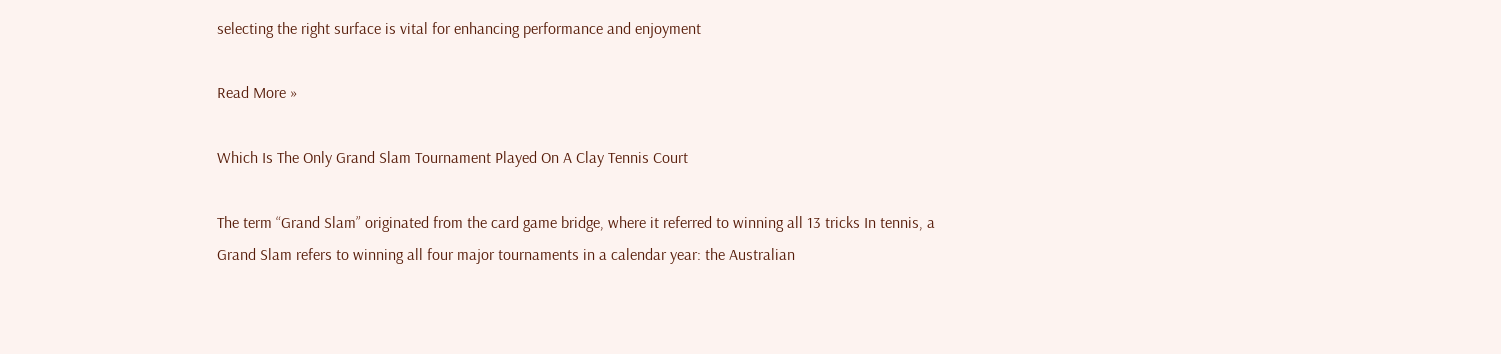selecting the right surface is vital for enhancing performance and enjoyment

Read More »

Which Is The Only Grand Slam Tournament Played On A Clay Tennis Court

The term “Grand Slam” originated from the card game bridge, where it referred to winning all 13 tricks In tennis, a Grand Slam refers to winning all four major tournaments in a calendar year: the Australian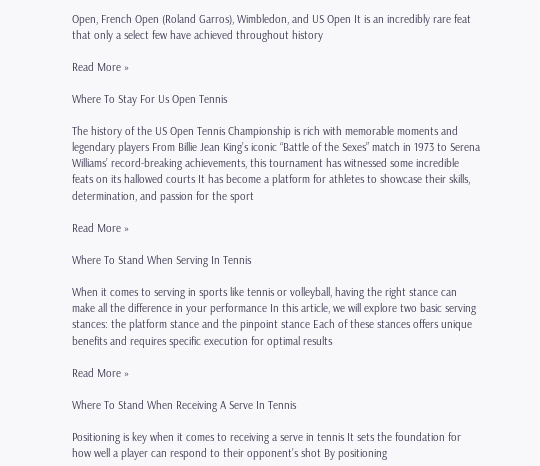Open, French Open (Roland Garros), Wimbledon, and US Open It is an incredibly rare feat that only a select few have achieved throughout history

Read More »

Where To Stay For Us Open Tennis

The history of the US Open Tennis Championship is rich with memorable moments and legendary players From Billie Jean King’s iconic “Battle of the Sexes” match in 1973 to Serena Williams’ record-breaking achievements, this tournament has witnessed some incredible feats on its hallowed courts It has become a platform for athletes to showcase their skills, determination, and passion for the sport

Read More »

Where To Stand When Serving In Tennis

When it comes to serving in sports like tennis or volleyball, having the right stance can make all the difference in your performance In this article, we will explore two basic serving stances: the platform stance and the pinpoint stance Each of these stances offers unique benefits and requires specific execution for optimal results

Read More »

Where To Stand When Receiving A Serve In Tennis

Positioning is key when it comes to receiving a serve in tennis It sets the foundation for how well a player can respond to their opponent’s shot By positioning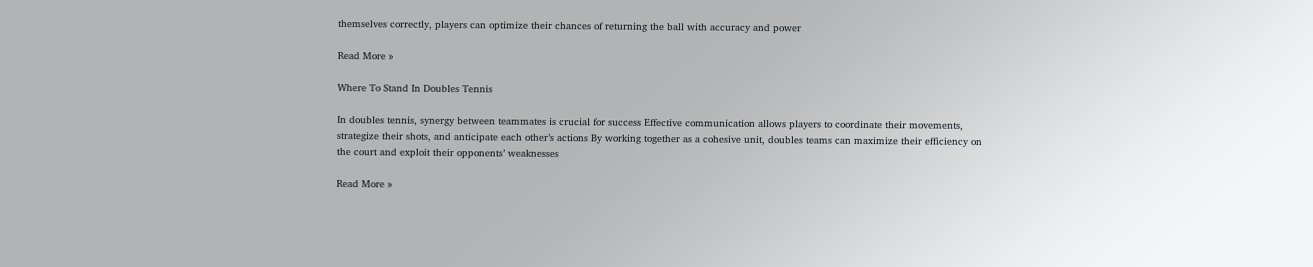themselves correctly, players can optimize their chances of returning the ball with accuracy and power

Read More »

Where To Stand In Doubles Tennis

In doubles tennis, synergy between teammates is crucial for success Effective communication allows players to coordinate their movements, strategize their shots, and anticipate each other’s actions By working together as a cohesive unit, doubles teams can maximize their efficiency on the court and exploit their opponents’ weaknesses

Read More »